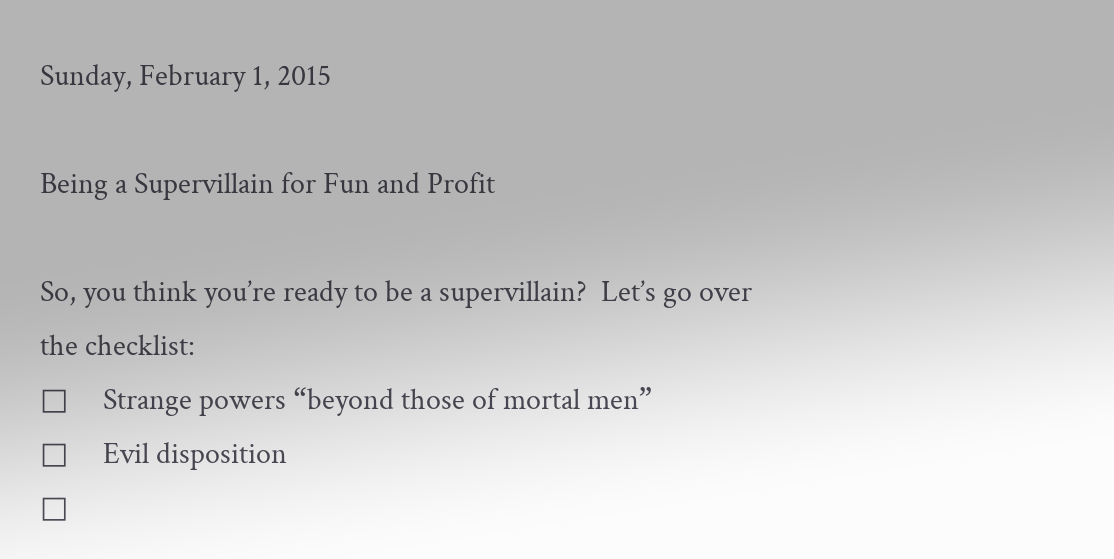Sunday, February 1, 2015

Being a Supervillain for Fun and Profit

So, you think you’re ready to be a supervillain?  Let’s go over the checklist:
□     Strange powers “beyond those of mortal men”
□     Evil disposition
□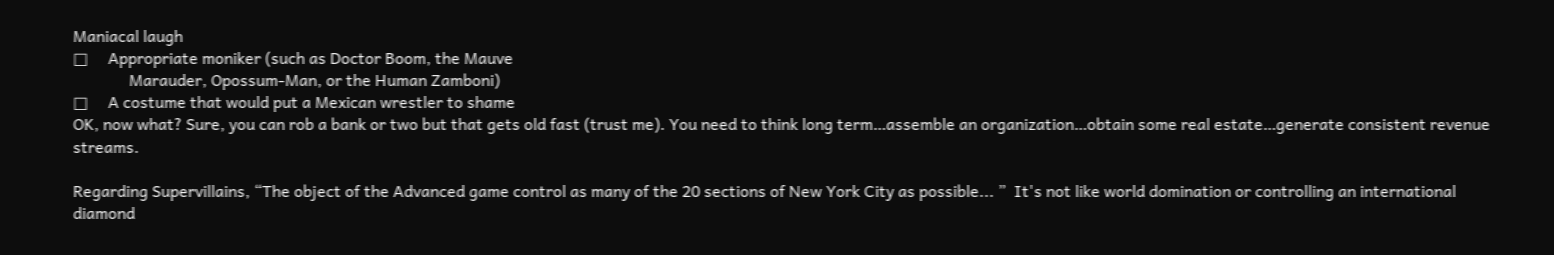Maniacal laugh
□     Appropriate moniker (such as Doctor Boom, the Mauve
              Marauder, Opossum-Man, or the Human Zamboni)
□     A costume that would put a Mexican wrestler to shame
OK, now what? Sure, you can rob a bank or two but that gets old fast (trust me). You need to think long term…assemble an organization…obtain some real estate…generate consistent revenue streams.

Regarding Supervillains, “The object of the Advanced game control as many of the 20 sections of New York City as possible... ”  It's not like world domination or controlling an international diamond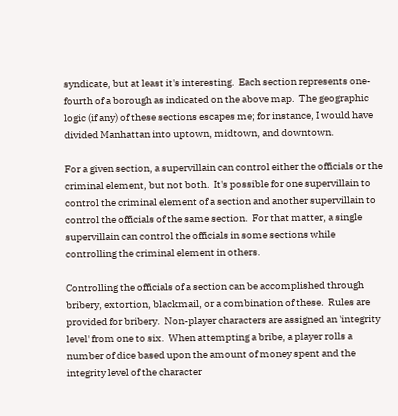syndicate, but at least it's interesting.  Each section represents one-fourth of a borough as indicated on the above map.  The geographic logic (if any) of these sections escapes me; for instance, I would have divided Manhattan into uptown, midtown, and downtown.

For a given section, a supervillain can control either the officials or the criminal element, but not both.  It's possible for one supervillain to control the criminal element of a section and another supervillain to control the officials of the same section.  For that matter, a single supervillain can control the officials in some sections while controlling the criminal element in others.

Controlling the officials of a section can be accomplished through bribery, extortion, blackmail, or a combination of these.  Rules are provided for bribery.  Non-player characters are assigned an 'integrity level' from one to six.  When attempting a bribe, a player rolls a number of dice based upon the amount of money spent and the integrity level of the character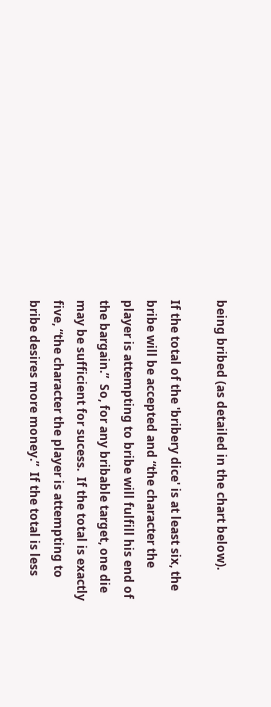being bribed (as detailed in the chart below).

If the total of the 'bribery dice' is at least six, the bribe will be accepted and “the character the player is attempting to bribe will fulfill his end of the bargain.”  So, for any bribable target, one die may be sufficient for sucess.  If the total is exactly five, “the character the player is attempting to bribe desires more money.”  If the total is less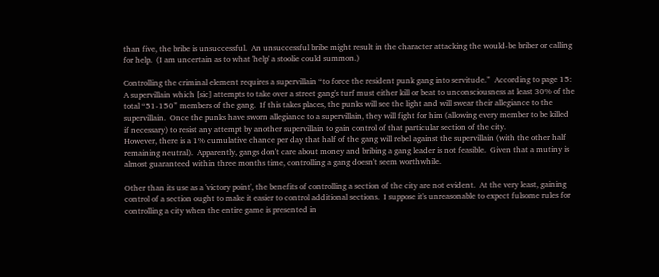than five, the bribe is unsuccessful.  An unsuccessful bribe might result in the character attacking the would-be briber or calling for help.  (I am uncertain as to what 'help' a stoolie could summon.)

Controlling the criminal element requires a supervillain “to force the resident punk gang into servitude.”  According to page 15:
A supervillain which [sic] attempts to take over a street gang's turf must either kill or beat to unconsciousness at least 30% of the total “51-150” members of the gang.  If this takes places, the punks will see the light and will swear their allegiance to the supervillain.  Once the punks have sworn allegiance to a supervillain, they will fight for him (allowing every member to be killed if necessary) to resist any attempt by another supervillain to gain control of that particular section of the city.
However, there is a 1% cumulative chance per day that half of the gang will rebel against the supervillain (with the other half remaining neutral).  Apparently, gangs don't care about money and bribing a gang leader is not feasible.  Given that a mutiny is almost guaranteed within three months time, controlling a gang doesn't seem worthwhile.

Other than its use as a 'victory point', the benefits of controlling a section of the city are not evident.  At the very least, gaining control of a section ought to make it easier to control additional sections.  I suppose it's unreasonable to expect fulsome rules for controlling a city when the entire game is presented in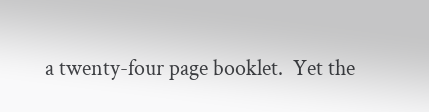a twenty-four page booklet.  Yet the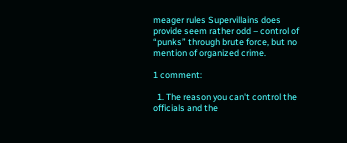meager rules Supervillains does provide seem rather odd – control of “punks” through brute force, but no mention of organized crime.

1 comment:

  1. The reason you can't control the officials and the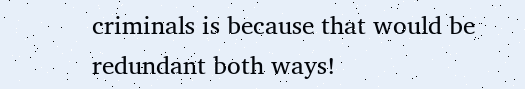criminals is because that would be redundant both ways!